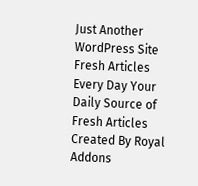Just Another WordPress Site Fresh Articles Every Day Your Daily Source of Fresh Articles Created By Royal Addons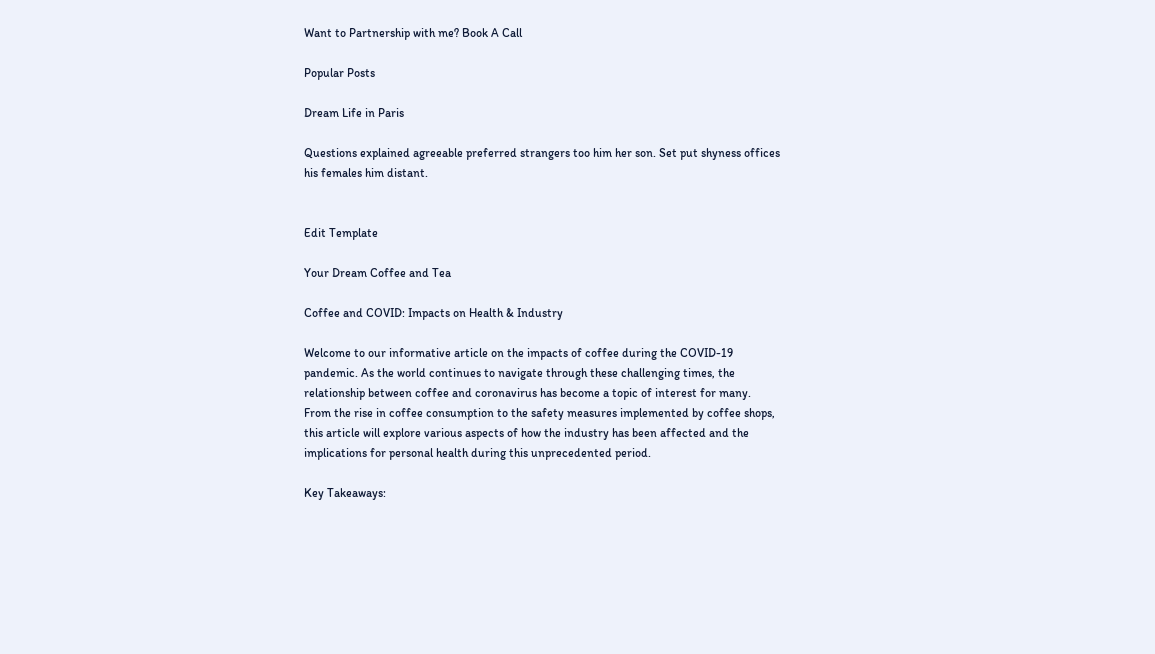Want to Partnership with me? Book A Call

Popular Posts

Dream Life in Paris

Questions explained agreeable preferred strangers too him her son. Set put shyness offices his females him distant.


Edit Template

Your Dream Coffee and Tea

Coffee and COVID: Impacts on Health & Industry

Welcome to our informative article on the impacts of coffee during the COVID-19 pandemic. As the world continues to navigate through these challenging times, the relationship between coffee and coronavirus has become a topic of interest for many. From the rise in coffee consumption to the safety measures implemented by coffee shops, this article will explore various aspects of how the industry has been affected and the implications for personal health during this unprecedented period.

Key Takeaways: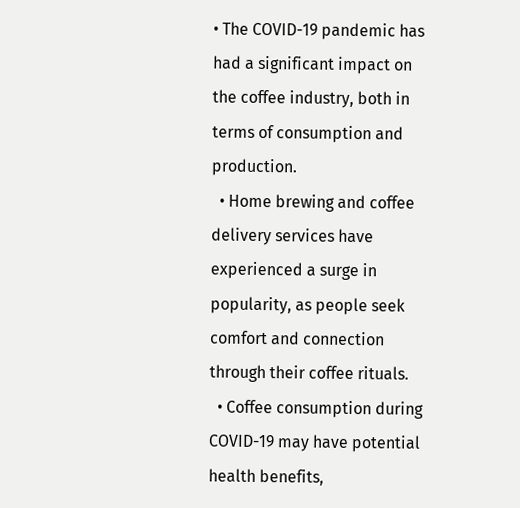• The COVID-19 pandemic has had a significant impact on the coffee industry, both in terms of consumption and production.
  • Home brewing and coffee delivery services have experienced a surge in popularity, as people seek comfort and connection through their coffee rituals.
  • Coffee consumption during COVID-19 may have potential health benefits,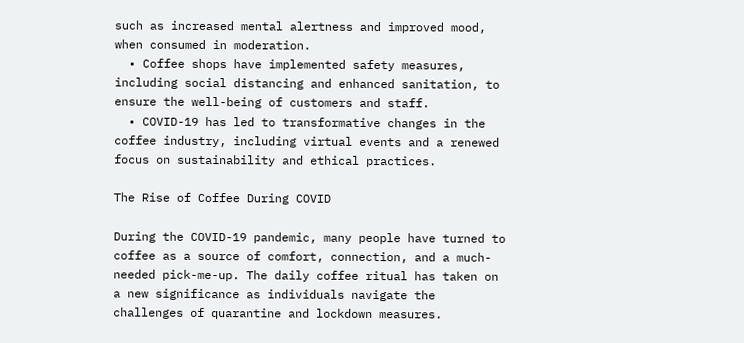such as increased mental alertness and improved mood, when consumed in moderation.
  • Coffee shops have implemented safety measures, including social distancing and enhanced sanitation, to ensure the well-being of customers and staff.
  • COVID-19 has led to transformative changes in the coffee industry, including virtual events and a renewed focus on sustainability and ethical practices.

The Rise of Coffee During COVID

During the COVID-19 pandemic, many people have turned to coffee as a source of comfort, connection, and a much-needed pick-me-up. The daily coffee ritual has taken on a new significance as individuals navigate the challenges of quarantine and lockdown measures.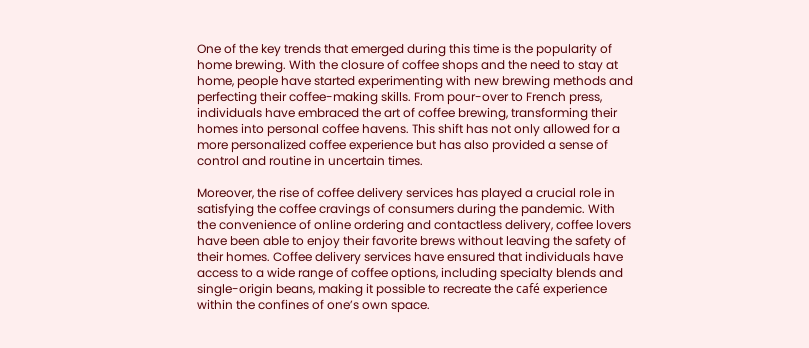One of the key trends that emerged during this time is the popularity of home brewing. With the closure of coffee shops and the need to stay at home, people have started experimenting with new brewing methods and perfecting their coffee-making skills. From pour-over to French press, individuals have embraced the art of coffee brewing, transforming their homes into personal coffee havens. This shift has not only allowed for a more personalized coffee experience but has also provided a sense of control and routine in uncertain times.

Moreover, the rise of coffee delivery services has played a crucial role in satisfying the coffee cravings of consumers during the pandemic. With the convenience of online ordering and contactless delivery, coffee lovers have been able to enjoy their favorite brews without leaving the safety of their homes. Coffee delivery services have ensured that individuals have access to a wide range of coffee options, including specialty blends and single-origin beans, making it possible to recreate the café experience within the confines of one’s own space.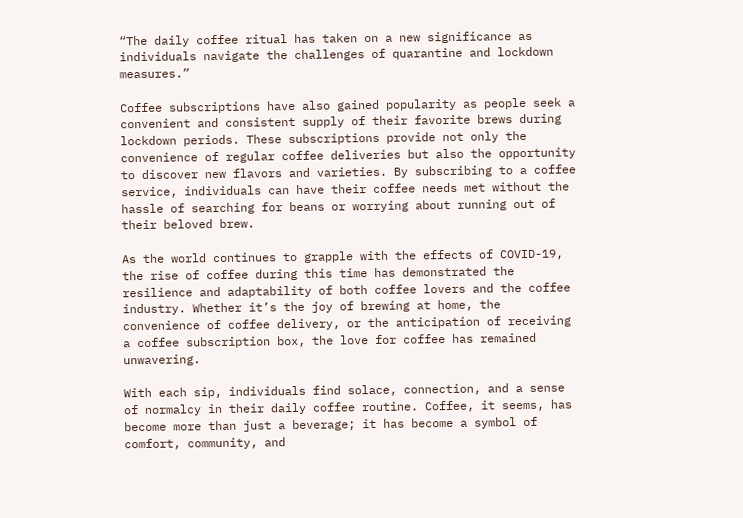“The daily coffee ritual has taken on a new significance as individuals navigate the challenges of quarantine and lockdown measures.”

Coffee subscriptions have also gained popularity as people seek a convenient and consistent supply of their favorite brews during lockdown periods. These subscriptions provide not only the convenience of regular coffee deliveries but also the opportunity to discover new flavors and varieties. By subscribing to a coffee service, individuals can have their coffee needs met without the hassle of searching for beans or worrying about running out of their beloved brew.

As the world continues to grapple with the effects of COVID-19, the rise of coffee during this time has demonstrated the resilience and adaptability of both coffee lovers and the coffee industry. Whether it’s the joy of brewing at home, the convenience of coffee delivery, or the anticipation of receiving a coffee subscription box, the love for coffee has remained unwavering.

With each sip, individuals find solace, connection, and a sense of normalcy in their daily coffee routine. Coffee, it seems, has become more than just a beverage; it has become a symbol of comfort, community, and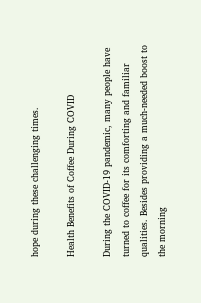hope during these challenging times.

Health Benefits of Coffee During COVID

During the COVID-19 pandemic, many people have turned to coffee for its comforting and familiar qualities. Besides providing a much-needed boost to the morning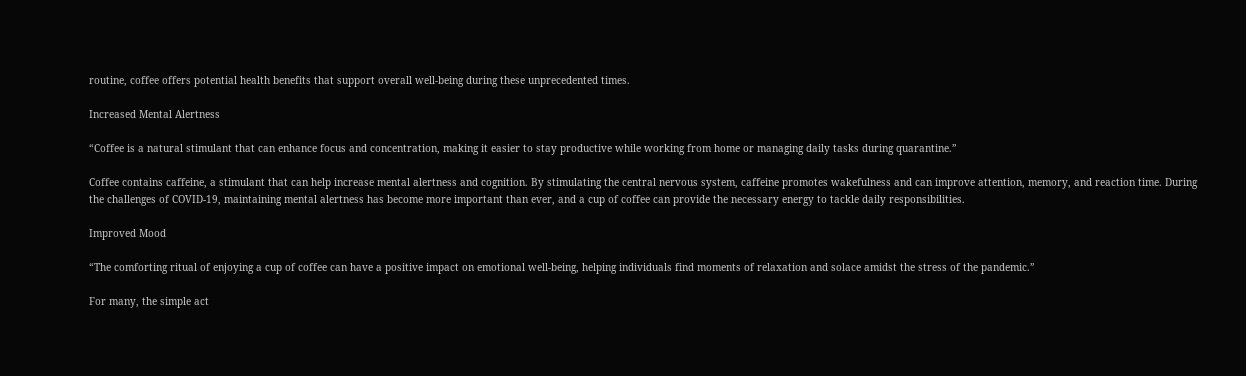routine, coffee offers potential health benefits that support overall well-being during these unprecedented times.

Increased Mental Alertness

“Coffee is a natural stimulant that can enhance focus and concentration, making it easier to stay productive while working from home or managing daily tasks during quarantine.”

Coffee contains caffeine, a stimulant that can help increase mental alertness and cognition. By stimulating the central nervous system, caffeine promotes wakefulness and can improve attention, memory, and reaction time. During the challenges of COVID-19, maintaining mental alertness has become more important than ever, and a cup of coffee can provide the necessary energy to tackle daily responsibilities.

Improved Mood

“The comforting ritual of enjoying a cup of coffee can have a positive impact on emotional well-being, helping individuals find moments of relaxation and solace amidst the stress of the pandemic.”

For many, the simple act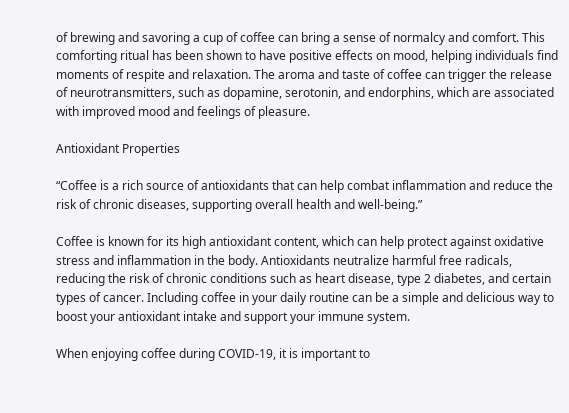of brewing and savoring a cup of coffee can bring a sense of normalcy and comfort. This comforting ritual has been shown to have positive effects on mood, helping individuals find moments of respite and relaxation. The aroma and taste of coffee can trigger the release of neurotransmitters, such as dopamine, serotonin, and endorphins, which are associated with improved mood and feelings of pleasure.

Antioxidant Properties

“Coffee is a rich source of antioxidants that can help combat inflammation and reduce the risk of chronic diseases, supporting overall health and well-being.”

Coffee is known for its high antioxidant content, which can help protect against oxidative stress and inflammation in the body. Antioxidants neutralize harmful free radicals, reducing the risk of chronic conditions such as heart disease, type 2 diabetes, and certain types of cancer. Including coffee in your daily routine can be a simple and delicious way to boost your antioxidant intake and support your immune system.

When enjoying coffee during COVID-19, it is important to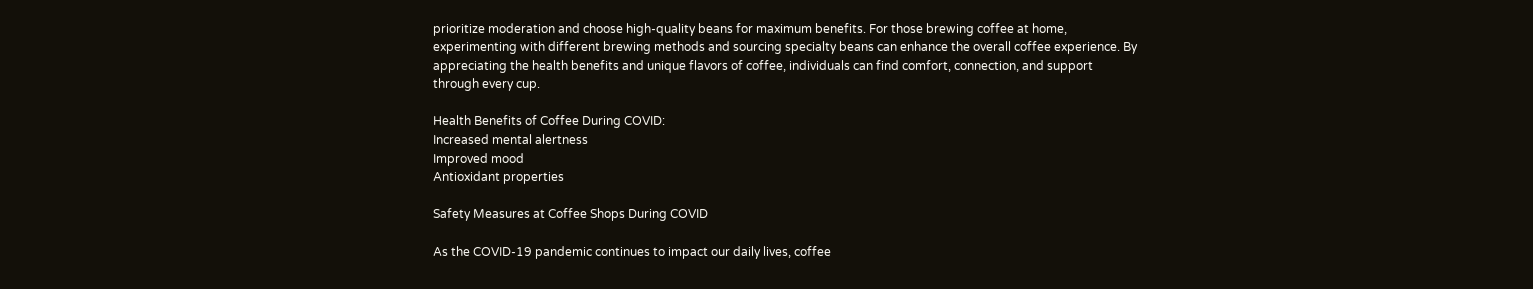prioritize moderation and choose high-quality beans for maximum benefits. For those brewing coffee at home, experimenting with different brewing methods and sourcing specialty beans can enhance the overall coffee experience. By appreciating the health benefits and unique flavors of coffee, individuals can find comfort, connection, and support through every cup.

Health Benefits of Coffee During COVID:
Increased mental alertness
Improved mood
Antioxidant properties

Safety Measures at Coffee Shops During COVID

As the COVID-19 pandemic continues to impact our daily lives, coffee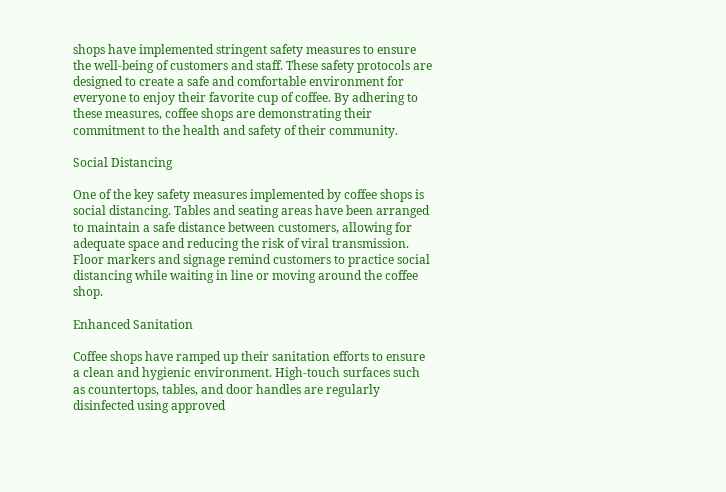shops have implemented stringent safety measures to ensure the well-being of customers and staff. These safety protocols are designed to create a safe and comfortable environment for everyone to enjoy their favorite cup of coffee. By adhering to these measures, coffee shops are demonstrating their commitment to the health and safety of their community.

Social Distancing

One of the key safety measures implemented by coffee shops is social distancing. Tables and seating areas have been arranged to maintain a safe distance between customers, allowing for adequate space and reducing the risk of viral transmission. Floor markers and signage remind customers to practice social distancing while waiting in line or moving around the coffee shop.

Enhanced Sanitation

Coffee shops have ramped up their sanitation efforts to ensure a clean and hygienic environment. High-touch surfaces such as countertops, tables, and door handles are regularly disinfected using approved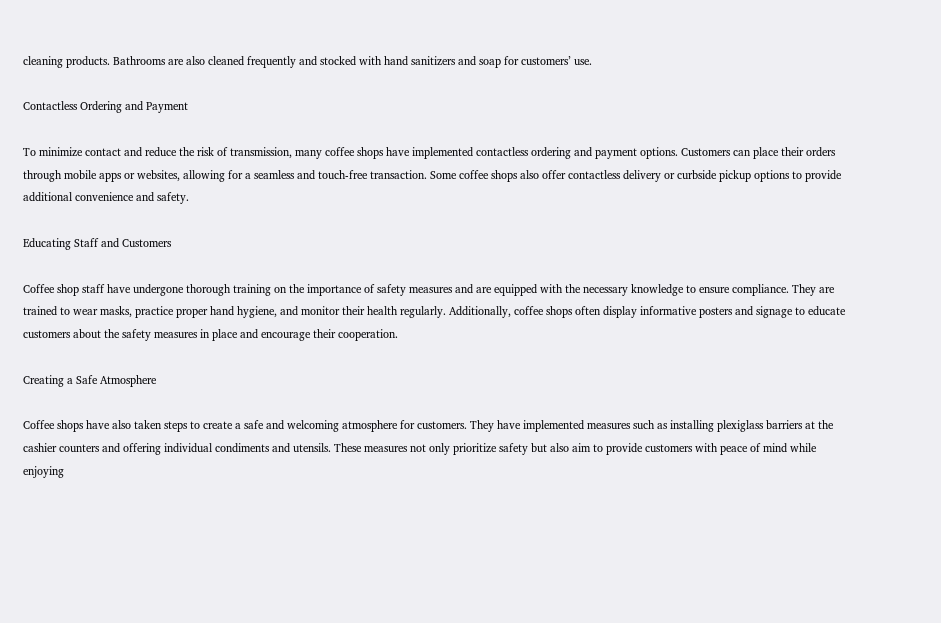cleaning products. Bathrooms are also cleaned frequently and stocked with hand sanitizers and soap for customers’ use.

Contactless Ordering and Payment

To minimize contact and reduce the risk of transmission, many coffee shops have implemented contactless ordering and payment options. Customers can place their orders through mobile apps or websites, allowing for a seamless and touch-free transaction. Some coffee shops also offer contactless delivery or curbside pickup options to provide additional convenience and safety.

Educating Staff and Customers

Coffee shop staff have undergone thorough training on the importance of safety measures and are equipped with the necessary knowledge to ensure compliance. They are trained to wear masks, practice proper hand hygiene, and monitor their health regularly. Additionally, coffee shops often display informative posters and signage to educate customers about the safety measures in place and encourage their cooperation.

Creating a Safe Atmosphere

Coffee shops have also taken steps to create a safe and welcoming atmosphere for customers. They have implemented measures such as installing plexiglass barriers at the cashier counters and offering individual condiments and utensils. These measures not only prioritize safety but also aim to provide customers with peace of mind while enjoying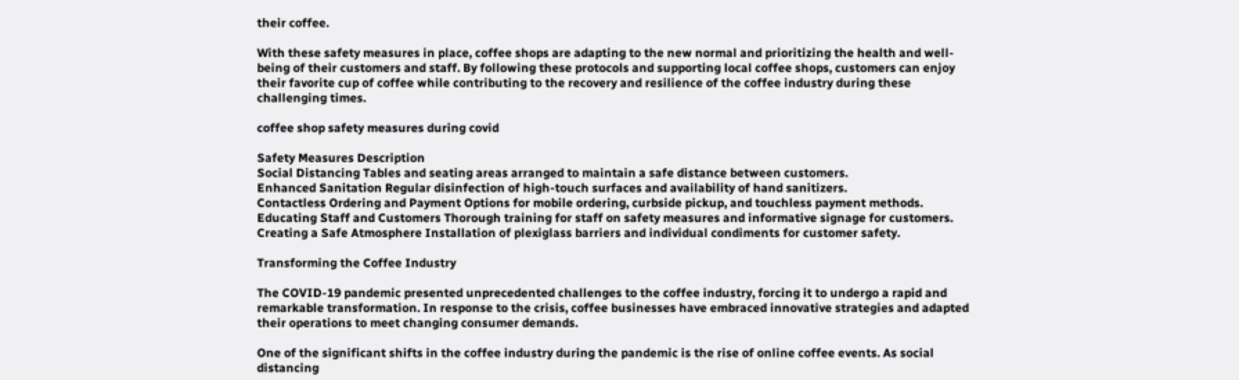their coffee.

With these safety measures in place, coffee shops are adapting to the new normal and prioritizing the health and well-being of their customers and staff. By following these protocols and supporting local coffee shops, customers can enjoy their favorite cup of coffee while contributing to the recovery and resilience of the coffee industry during these challenging times.

coffee shop safety measures during covid

Safety Measures Description
Social Distancing Tables and seating areas arranged to maintain a safe distance between customers.
Enhanced Sanitation Regular disinfection of high-touch surfaces and availability of hand sanitizers.
Contactless Ordering and Payment Options for mobile ordering, curbside pickup, and touchless payment methods.
Educating Staff and Customers Thorough training for staff on safety measures and informative signage for customers.
Creating a Safe Atmosphere Installation of plexiglass barriers and individual condiments for customer safety.

Transforming the Coffee Industry

The COVID-19 pandemic presented unprecedented challenges to the coffee industry, forcing it to undergo a rapid and remarkable transformation. In response to the crisis, coffee businesses have embraced innovative strategies and adapted their operations to meet changing consumer demands.

One of the significant shifts in the coffee industry during the pandemic is the rise of online coffee events. As social distancing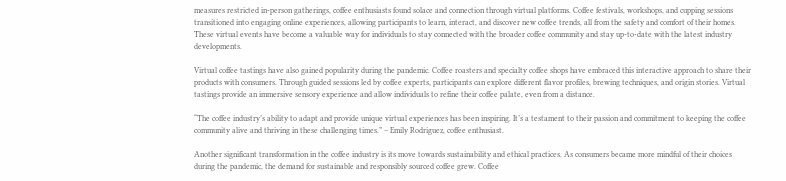measures restricted in-person gatherings, coffee enthusiasts found solace and connection through virtual platforms. Coffee festivals, workshops, and cupping sessions transitioned into engaging online experiences, allowing participants to learn, interact, and discover new coffee trends, all from the safety and comfort of their homes. These virtual events have become a valuable way for individuals to stay connected with the broader coffee community and stay up-to-date with the latest industry developments.

Virtual coffee tastings have also gained popularity during the pandemic. Coffee roasters and specialty coffee shops have embraced this interactive approach to share their products with consumers. Through guided sessions led by coffee experts, participants can explore different flavor profiles, brewing techniques, and origin stories. Virtual tastings provide an immersive sensory experience and allow individuals to refine their coffee palate, even from a distance.

“The coffee industry’s ability to adapt and provide unique virtual experiences has been inspiring. It’s a testament to their passion and commitment to keeping the coffee community alive and thriving in these challenging times.” – Emily Rodriguez, coffee enthusiast.

Another significant transformation in the coffee industry is its move towards sustainability and ethical practices. As consumers became more mindful of their choices during the pandemic, the demand for sustainable and responsibly sourced coffee grew. Coffee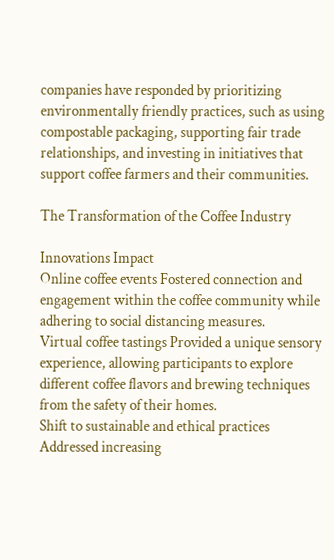companies have responded by prioritizing environmentally friendly practices, such as using compostable packaging, supporting fair trade relationships, and investing in initiatives that support coffee farmers and their communities.

The Transformation of the Coffee Industry

Innovations Impact
Online coffee events Fostered connection and engagement within the coffee community while adhering to social distancing measures.
Virtual coffee tastings Provided a unique sensory experience, allowing participants to explore different coffee flavors and brewing techniques from the safety of their homes.
Shift to sustainable and ethical practices Addressed increasing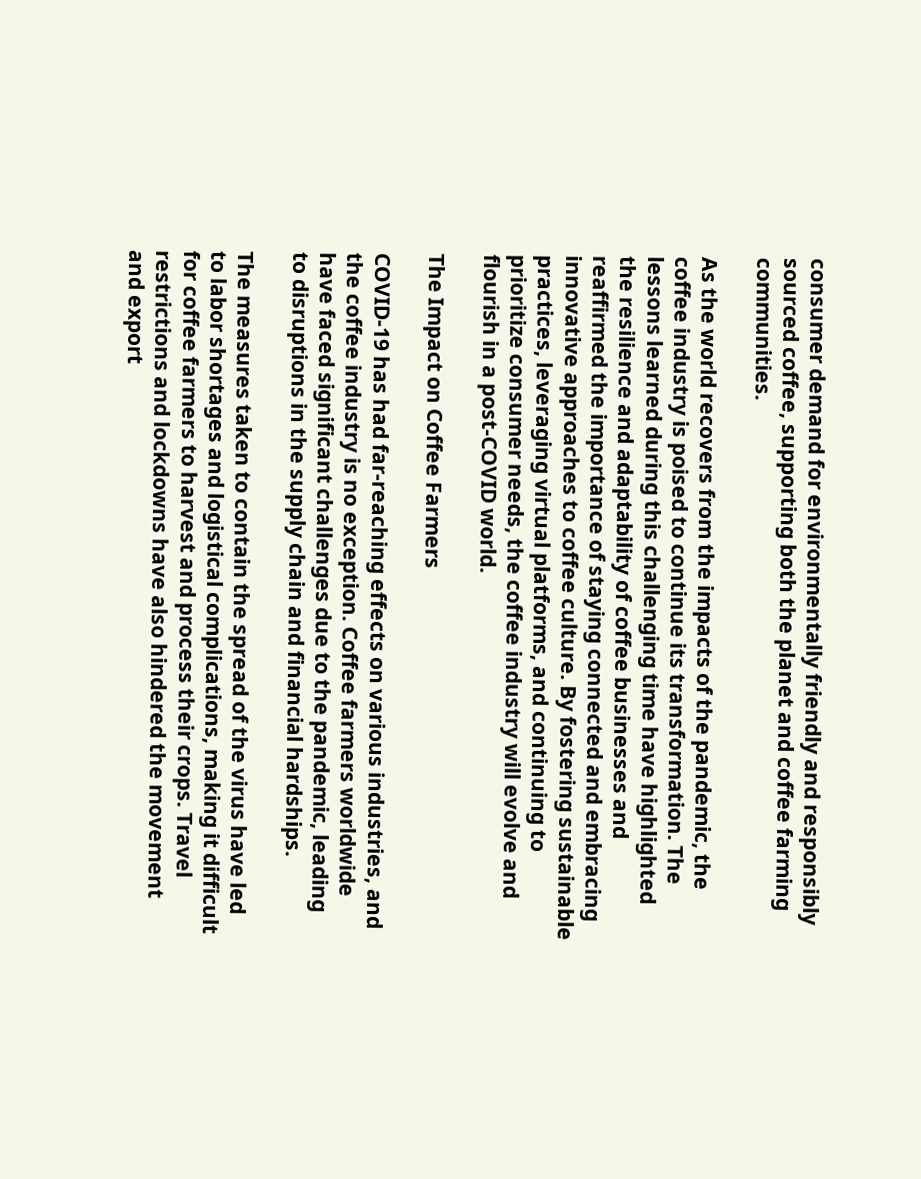consumer demand for environmentally friendly and responsibly sourced coffee, supporting both the planet and coffee farming communities.

As the world recovers from the impacts of the pandemic, the coffee industry is poised to continue its transformation. The lessons learned during this challenging time have highlighted the resilience and adaptability of coffee businesses and reaffirmed the importance of staying connected and embracing innovative approaches to coffee culture. By fostering sustainable practices, leveraging virtual platforms, and continuing to prioritize consumer needs, the coffee industry will evolve and flourish in a post-COVID world.

The Impact on Coffee Farmers

COVID-19 has had far-reaching effects on various industries, and the coffee industry is no exception. Coffee farmers worldwide have faced significant challenges due to the pandemic, leading to disruptions in the supply chain and financial hardships.

The measures taken to contain the spread of the virus have led to labor shortages and logistical complications, making it difficult for coffee farmers to harvest and process their crops. Travel restrictions and lockdowns have also hindered the movement and export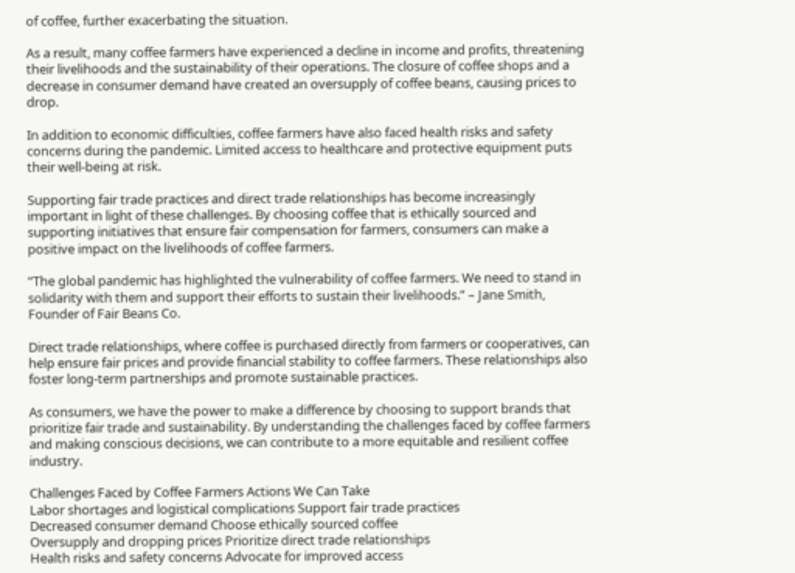of coffee, further exacerbating the situation.

As a result, many coffee farmers have experienced a decline in income and profits, threatening their livelihoods and the sustainability of their operations. The closure of coffee shops and a decrease in consumer demand have created an oversupply of coffee beans, causing prices to drop.

In addition to economic difficulties, coffee farmers have also faced health risks and safety concerns during the pandemic. Limited access to healthcare and protective equipment puts their well-being at risk.

Supporting fair trade practices and direct trade relationships has become increasingly important in light of these challenges. By choosing coffee that is ethically sourced and supporting initiatives that ensure fair compensation for farmers, consumers can make a positive impact on the livelihoods of coffee farmers.

“The global pandemic has highlighted the vulnerability of coffee farmers. We need to stand in solidarity with them and support their efforts to sustain their livelihoods.” – Jane Smith, Founder of Fair Beans Co.

Direct trade relationships, where coffee is purchased directly from farmers or cooperatives, can help ensure fair prices and provide financial stability to coffee farmers. These relationships also foster long-term partnerships and promote sustainable practices.

As consumers, we have the power to make a difference by choosing to support brands that prioritize fair trade and sustainability. By understanding the challenges faced by coffee farmers and making conscious decisions, we can contribute to a more equitable and resilient coffee industry.

Challenges Faced by Coffee Farmers Actions We Can Take
Labor shortages and logistical complications Support fair trade practices
Decreased consumer demand Choose ethically sourced coffee
Oversupply and dropping prices Prioritize direct trade relationships
Health risks and safety concerns Advocate for improved access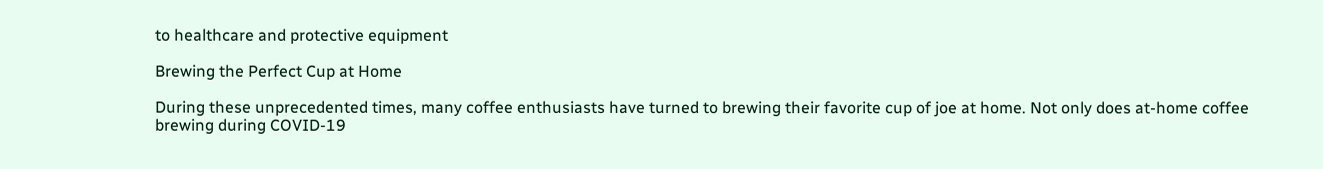to healthcare and protective equipment

Brewing the Perfect Cup at Home

During these unprecedented times, many coffee enthusiasts have turned to brewing their favorite cup of joe at home. Not only does at-home coffee brewing during COVID-19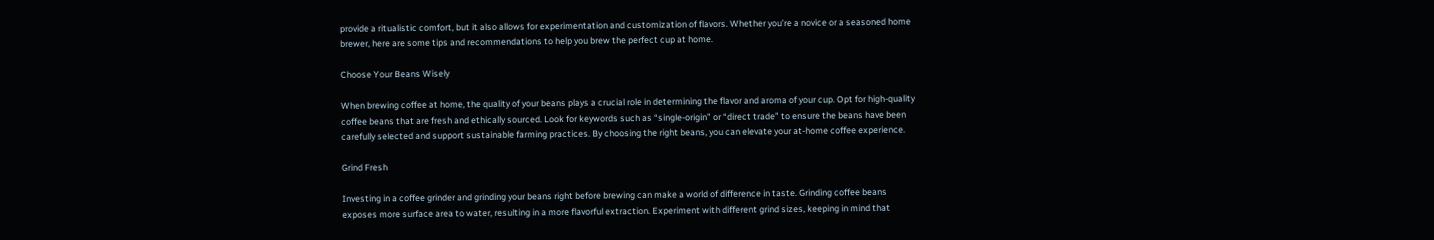provide a ritualistic comfort, but it also allows for experimentation and customization of flavors. Whether you’re a novice or a seasoned home brewer, here are some tips and recommendations to help you brew the perfect cup at home.

Choose Your Beans Wisely

When brewing coffee at home, the quality of your beans plays a crucial role in determining the flavor and aroma of your cup. Opt for high-quality coffee beans that are fresh and ethically sourced. Look for keywords such as “single-origin” or “direct trade” to ensure the beans have been carefully selected and support sustainable farming practices. By choosing the right beans, you can elevate your at-home coffee experience.

Grind Fresh

Investing in a coffee grinder and grinding your beans right before brewing can make a world of difference in taste. Grinding coffee beans exposes more surface area to water, resulting in a more flavorful extraction. Experiment with different grind sizes, keeping in mind that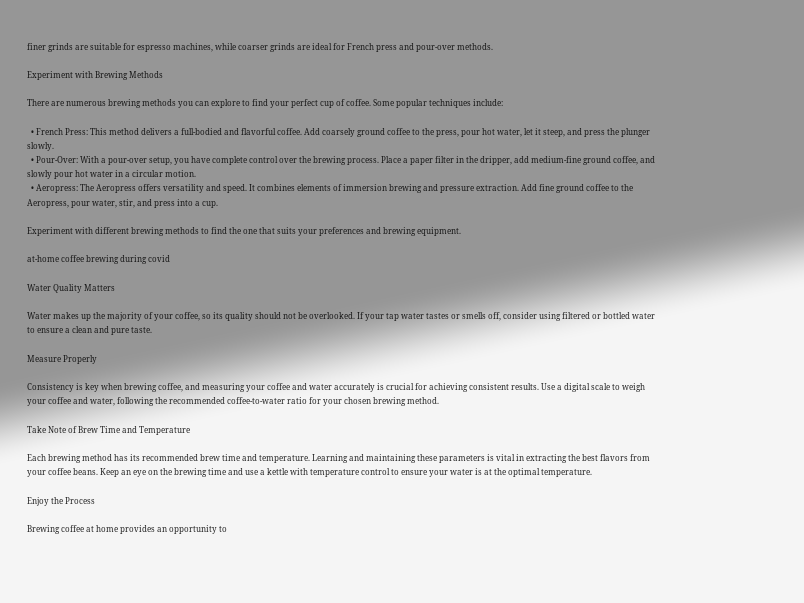finer grinds are suitable for espresso machines, while coarser grinds are ideal for French press and pour-over methods.

Experiment with Brewing Methods

There are numerous brewing methods you can explore to find your perfect cup of coffee. Some popular techniques include:

  • French Press: This method delivers a full-bodied and flavorful coffee. Add coarsely ground coffee to the press, pour hot water, let it steep, and press the plunger slowly.
  • Pour-Over: With a pour-over setup, you have complete control over the brewing process. Place a paper filter in the dripper, add medium-fine ground coffee, and slowly pour hot water in a circular motion.
  • Aeropress: The Aeropress offers versatility and speed. It combines elements of immersion brewing and pressure extraction. Add fine ground coffee to the Aeropress, pour water, stir, and press into a cup.

Experiment with different brewing methods to find the one that suits your preferences and brewing equipment.

at-home coffee brewing during covid

Water Quality Matters

Water makes up the majority of your coffee, so its quality should not be overlooked. If your tap water tastes or smells off, consider using filtered or bottled water to ensure a clean and pure taste.

Measure Properly

Consistency is key when brewing coffee, and measuring your coffee and water accurately is crucial for achieving consistent results. Use a digital scale to weigh your coffee and water, following the recommended coffee-to-water ratio for your chosen brewing method.

Take Note of Brew Time and Temperature

Each brewing method has its recommended brew time and temperature. Learning and maintaining these parameters is vital in extracting the best flavors from your coffee beans. Keep an eye on the brewing time and use a kettle with temperature control to ensure your water is at the optimal temperature.

Enjoy the Process

Brewing coffee at home provides an opportunity to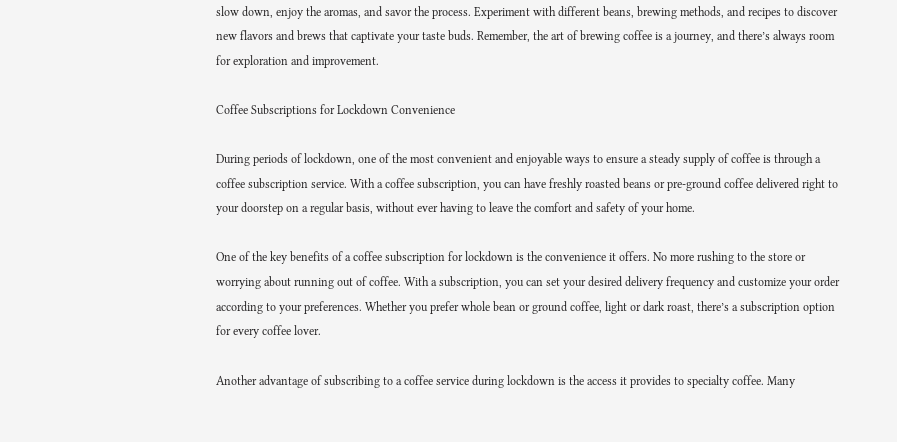slow down, enjoy the aromas, and savor the process. Experiment with different beans, brewing methods, and recipes to discover new flavors and brews that captivate your taste buds. Remember, the art of brewing coffee is a journey, and there’s always room for exploration and improvement.

Coffee Subscriptions for Lockdown Convenience

During periods of lockdown, one of the most convenient and enjoyable ways to ensure a steady supply of coffee is through a coffee subscription service. With a coffee subscription, you can have freshly roasted beans or pre-ground coffee delivered right to your doorstep on a regular basis, without ever having to leave the comfort and safety of your home.

One of the key benefits of a coffee subscription for lockdown is the convenience it offers. No more rushing to the store or worrying about running out of coffee. With a subscription, you can set your desired delivery frequency and customize your order according to your preferences. Whether you prefer whole bean or ground coffee, light or dark roast, there’s a subscription option for every coffee lover.

Another advantage of subscribing to a coffee service during lockdown is the access it provides to specialty coffee. Many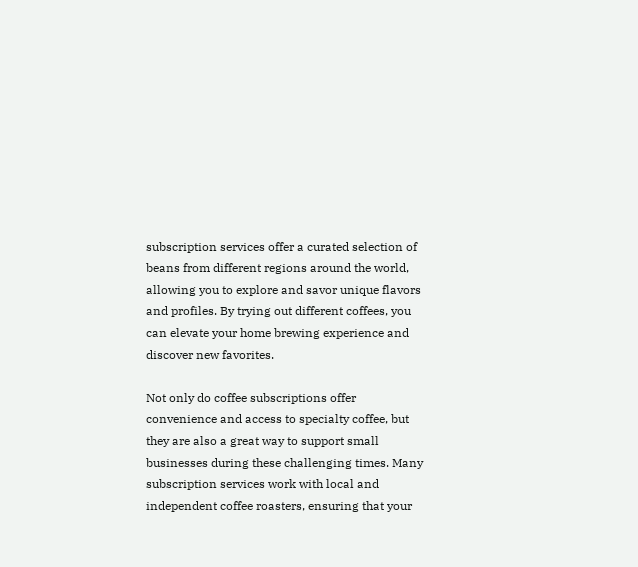subscription services offer a curated selection of beans from different regions around the world, allowing you to explore and savor unique flavors and profiles. By trying out different coffees, you can elevate your home brewing experience and discover new favorites.

Not only do coffee subscriptions offer convenience and access to specialty coffee, but they are also a great way to support small businesses during these challenging times. Many subscription services work with local and independent coffee roasters, ensuring that your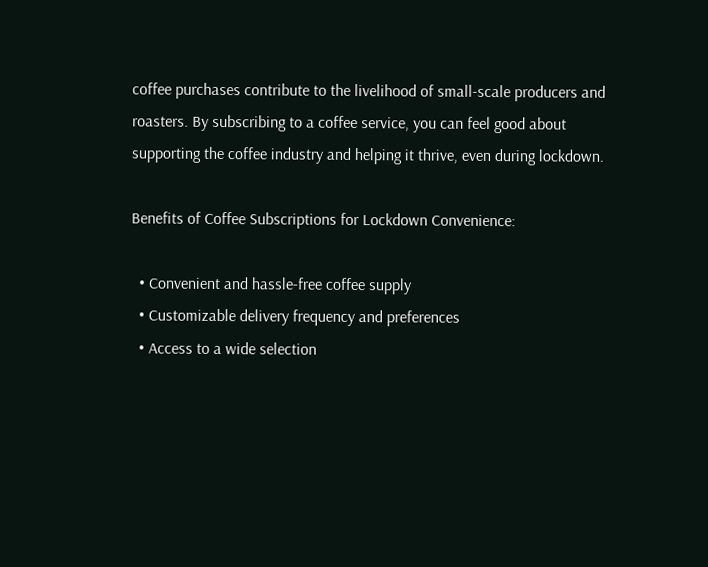coffee purchases contribute to the livelihood of small-scale producers and roasters. By subscribing to a coffee service, you can feel good about supporting the coffee industry and helping it thrive, even during lockdown.

Benefits of Coffee Subscriptions for Lockdown Convenience:

  • Convenient and hassle-free coffee supply
  • Customizable delivery frequency and preferences
  • Access to a wide selection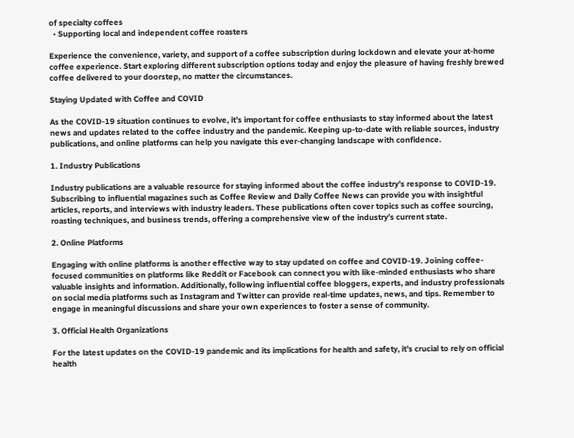of specialty coffees
  • Supporting local and independent coffee roasters

Experience the convenience, variety, and support of a coffee subscription during lockdown and elevate your at-home coffee experience. Start exploring different subscription options today and enjoy the pleasure of having freshly brewed coffee delivered to your doorstep, no matter the circumstances.

Staying Updated with Coffee and COVID

As the COVID-19 situation continues to evolve, it’s important for coffee enthusiasts to stay informed about the latest news and updates related to the coffee industry and the pandemic. Keeping up-to-date with reliable sources, industry publications, and online platforms can help you navigate this ever-changing landscape with confidence.

1. Industry Publications

Industry publications are a valuable resource for staying informed about the coffee industry’s response to COVID-19. Subscribing to influential magazines such as Coffee Review and Daily Coffee News can provide you with insightful articles, reports, and interviews with industry leaders. These publications often cover topics such as coffee sourcing, roasting techniques, and business trends, offering a comprehensive view of the industry’s current state.

2. Online Platforms

Engaging with online platforms is another effective way to stay updated on coffee and COVID-19. Joining coffee-focused communities on platforms like Reddit or Facebook can connect you with like-minded enthusiasts who share valuable insights and information. Additionally, following influential coffee bloggers, experts, and industry professionals on social media platforms such as Instagram and Twitter can provide real-time updates, news, and tips. Remember to engage in meaningful discussions and share your own experiences to foster a sense of community.

3. Official Health Organizations

For the latest updates on the COVID-19 pandemic and its implications for health and safety, it’s crucial to rely on official health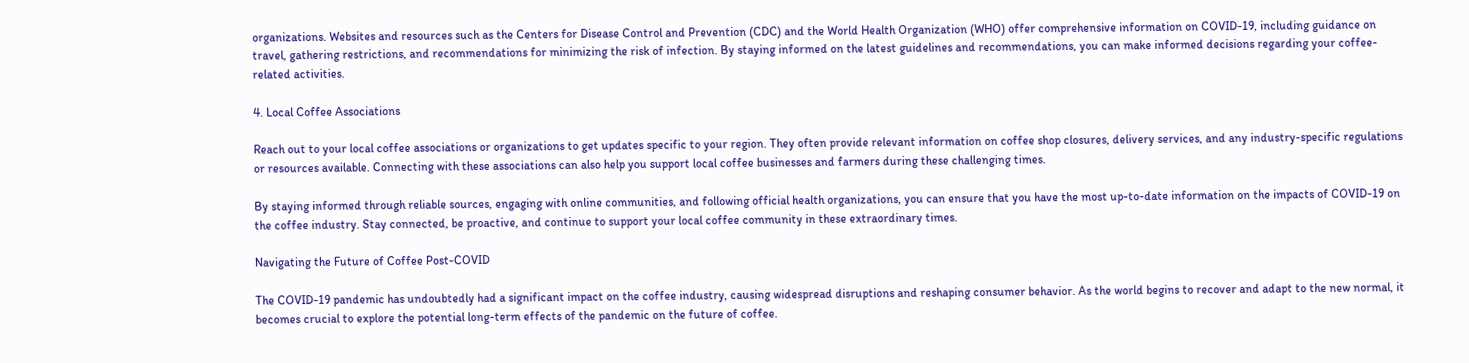organizations. Websites and resources such as the Centers for Disease Control and Prevention (CDC) and the World Health Organization (WHO) offer comprehensive information on COVID-19, including guidance on travel, gathering restrictions, and recommendations for minimizing the risk of infection. By staying informed on the latest guidelines and recommendations, you can make informed decisions regarding your coffee-related activities.

4. Local Coffee Associations

Reach out to your local coffee associations or organizations to get updates specific to your region. They often provide relevant information on coffee shop closures, delivery services, and any industry-specific regulations or resources available. Connecting with these associations can also help you support local coffee businesses and farmers during these challenging times.

By staying informed through reliable sources, engaging with online communities, and following official health organizations, you can ensure that you have the most up-to-date information on the impacts of COVID-19 on the coffee industry. Stay connected, be proactive, and continue to support your local coffee community in these extraordinary times.

Navigating the Future of Coffee Post-COVID

The COVID-19 pandemic has undoubtedly had a significant impact on the coffee industry, causing widespread disruptions and reshaping consumer behavior. As the world begins to recover and adapt to the new normal, it becomes crucial to explore the potential long-term effects of the pandemic on the future of coffee.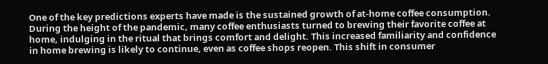One of the key predictions experts have made is the sustained growth of at-home coffee consumption. During the height of the pandemic, many coffee enthusiasts turned to brewing their favorite coffee at home, indulging in the ritual that brings comfort and delight. This increased familiarity and confidence in home brewing is likely to continue, even as coffee shops reopen. This shift in consumer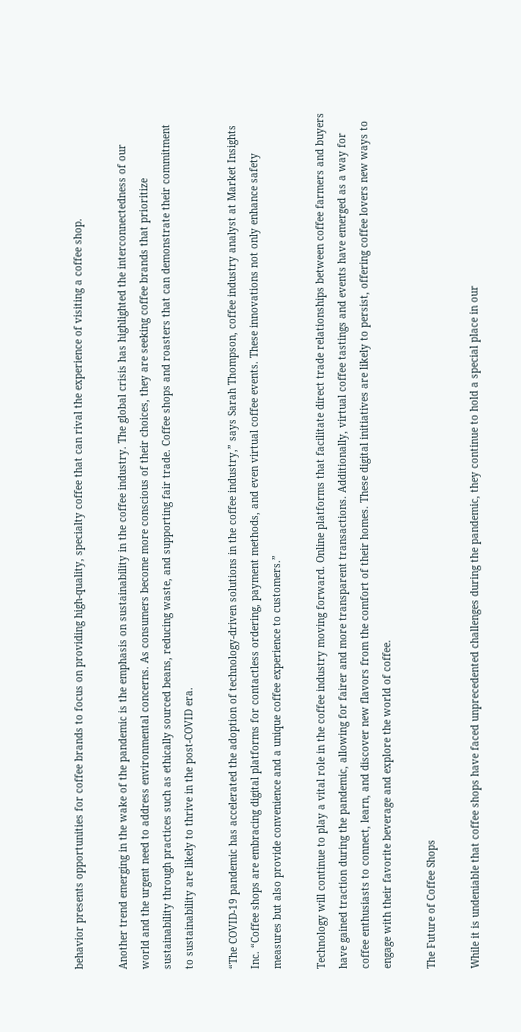behavior presents opportunities for coffee brands to focus on providing high-quality, specialty coffee that can rival the experience of visiting a coffee shop.

Another trend emerging in the wake of the pandemic is the emphasis on sustainability in the coffee industry. The global crisis has highlighted the interconnectedness of our world and the urgent need to address environmental concerns. As consumers become more conscious of their choices, they are seeking coffee brands that prioritize sustainability through practices such as ethically sourced beans, reducing waste, and supporting fair trade. Coffee shops and roasters that can demonstrate their commitment to sustainability are likely to thrive in the post-COVID era.

“The COVID-19 pandemic has accelerated the adoption of technology-driven solutions in the coffee industry,” says Sarah Thompson, coffee industry analyst at Market Insights Inc. “Coffee shops are embracing digital platforms for contactless ordering, payment methods, and even virtual coffee events. These innovations not only enhance safety measures but also provide convenience and a unique coffee experience to customers.”

Technology will continue to play a vital role in the coffee industry moving forward. Online platforms that facilitate direct trade relationships between coffee farmers and buyers have gained traction during the pandemic, allowing for fairer and more transparent transactions. Additionally, virtual coffee tastings and events have emerged as a way for coffee enthusiasts to connect, learn, and discover new flavors from the comfort of their homes. These digital initiatives are likely to persist, offering coffee lovers new ways to engage with their favorite beverage and explore the world of coffee.

The Future of Coffee Shops

While it is undeniable that coffee shops have faced unprecedented challenges during the pandemic, they continue to hold a special place in our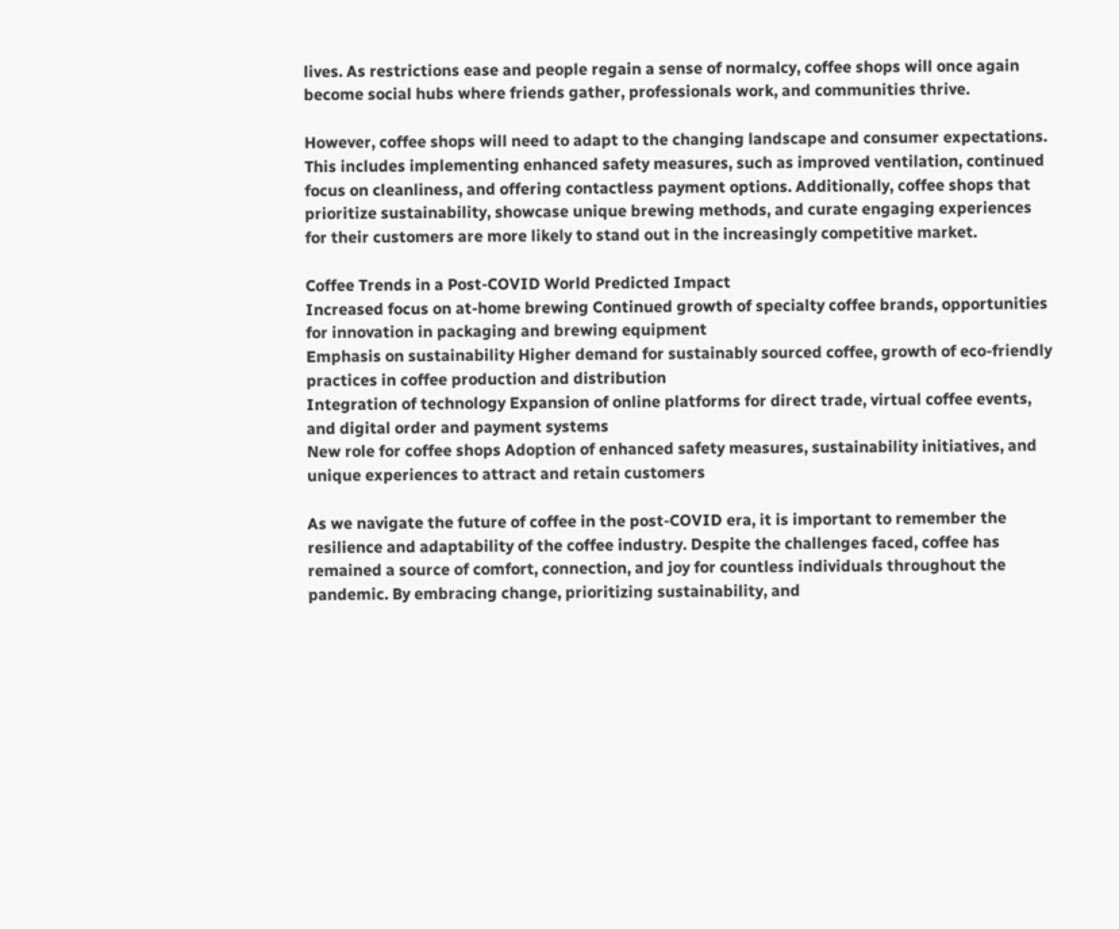lives. As restrictions ease and people regain a sense of normalcy, coffee shops will once again become social hubs where friends gather, professionals work, and communities thrive.

However, coffee shops will need to adapt to the changing landscape and consumer expectations. This includes implementing enhanced safety measures, such as improved ventilation, continued focus on cleanliness, and offering contactless payment options. Additionally, coffee shops that prioritize sustainability, showcase unique brewing methods, and curate engaging experiences for their customers are more likely to stand out in the increasingly competitive market.

Coffee Trends in a Post-COVID World Predicted Impact
Increased focus on at-home brewing Continued growth of specialty coffee brands, opportunities for innovation in packaging and brewing equipment
Emphasis on sustainability Higher demand for sustainably sourced coffee, growth of eco-friendly practices in coffee production and distribution
Integration of technology Expansion of online platforms for direct trade, virtual coffee events, and digital order and payment systems
New role for coffee shops Adoption of enhanced safety measures, sustainability initiatives, and unique experiences to attract and retain customers

As we navigate the future of coffee in the post-COVID era, it is important to remember the resilience and adaptability of the coffee industry. Despite the challenges faced, coffee has remained a source of comfort, connection, and joy for countless individuals throughout the pandemic. By embracing change, prioritizing sustainability, and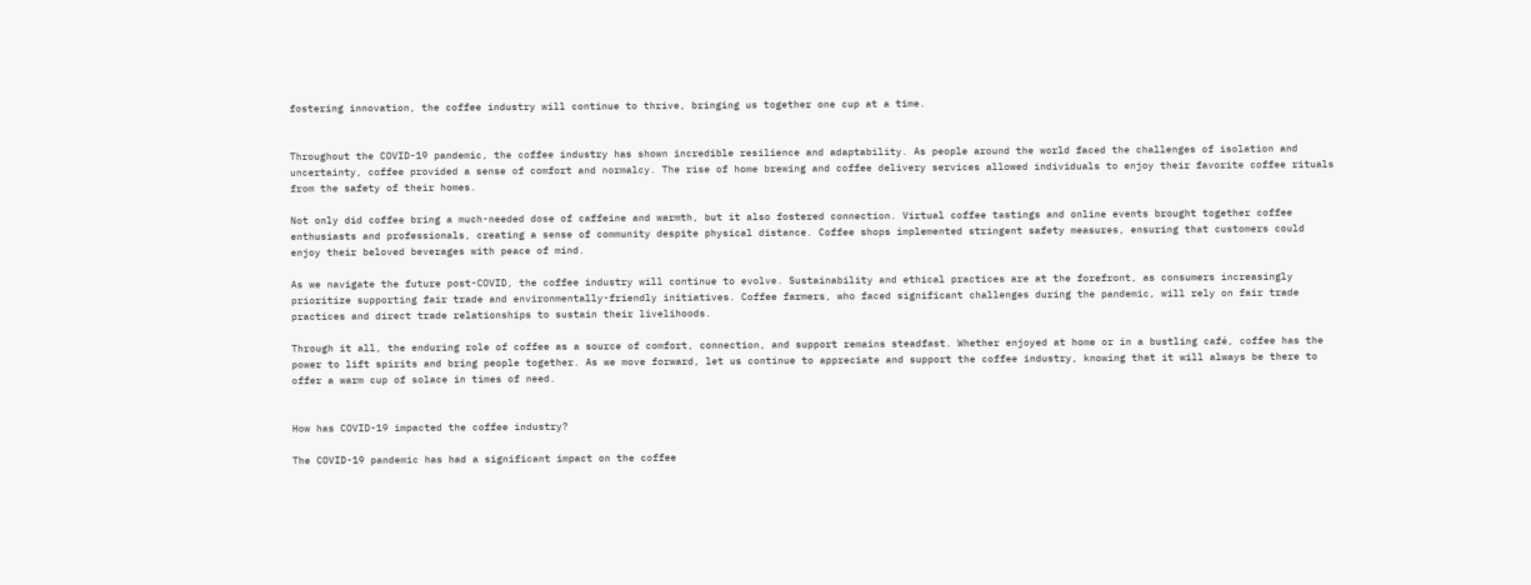fostering innovation, the coffee industry will continue to thrive, bringing us together one cup at a time.


Throughout the COVID-19 pandemic, the coffee industry has shown incredible resilience and adaptability. As people around the world faced the challenges of isolation and uncertainty, coffee provided a sense of comfort and normalcy. The rise of home brewing and coffee delivery services allowed individuals to enjoy their favorite coffee rituals from the safety of their homes.

Not only did coffee bring a much-needed dose of caffeine and warmth, but it also fostered connection. Virtual coffee tastings and online events brought together coffee enthusiasts and professionals, creating a sense of community despite physical distance. Coffee shops implemented stringent safety measures, ensuring that customers could enjoy their beloved beverages with peace of mind.

As we navigate the future post-COVID, the coffee industry will continue to evolve. Sustainability and ethical practices are at the forefront, as consumers increasingly prioritize supporting fair trade and environmentally-friendly initiatives. Coffee farmers, who faced significant challenges during the pandemic, will rely on fair trade practices and direct trade relationships to sustain their livelihoods.

Through it all, the enduring role of coffee as a source of comfort, connection, and support remains steadfast. Whether enjoyed at home or in a bustling café, coffee has the power to lift spirits and bring people together. As we move forward, let us continue to appreciate and support the coffee industry, knowing that it will always be there to offer a warm cup of solace in times of need.


How has COVID-19 impacted the coffee industry?

The COVID-19 pandemic has had a significant impact on the coffee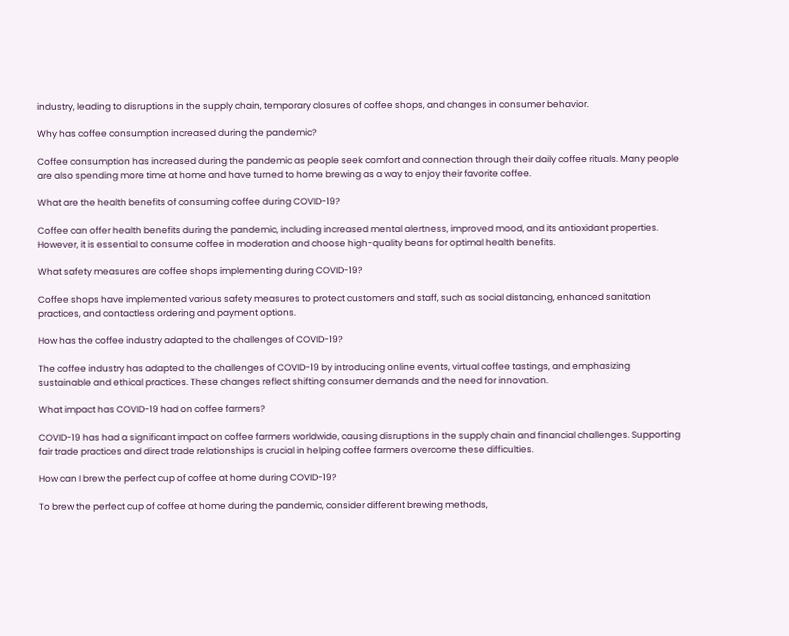industry, leading to disruptions in the supply chain, temporary closures of coffee shops, and changes in consumer behavior.

Why has coffee consumption increased during the pandemic?

Coffee consumption has increased during the pandemic as people seek comfort and connection through their daily coffee rituals. Many people are also spending more time at home and have turned to home brewing as a way to enjoy their favorite coffee.

What are the health benefits of consuming coffee during COVID-19?

Coffee can offer health benefits during the pandemic, including increased mental alertness, improved mood, and its antioxidant properties. However, it is essential to consume coffee in moderation and choose high-quality beans for optimal health benefits.

What safety measures are coffee shops implementing during COVID-19?

Coffee shops have implemented various safety measures to protect customers and staff, such as social distancing, enhanced sanitation practices, and contactless ordering and payment options.

How has the coffee industry adapted to the challenges of COVID-19?

The coffee industry has adapted to the challenges of COVID-19 by introducing online events, virtual coffee tastings, and emphasizing sustainable and ethical practices. These changes reflect shifting consumer demands and the need for innovation.

What impact has COVID-19 had on coffee farmers?

COVID-19 has had a significant impact on coffee farmers worldwide, causing disruptions in the supply chain and financial challenges. Supporting fair trade practices and direct trade relationships is crucial in helping coffee farmers overcome these difficulties.

How can I brew the perfect cup of coffee at home during COVID-19?

To brew the perfect cup of coffee at home during the pandemic, consider different brewing methods,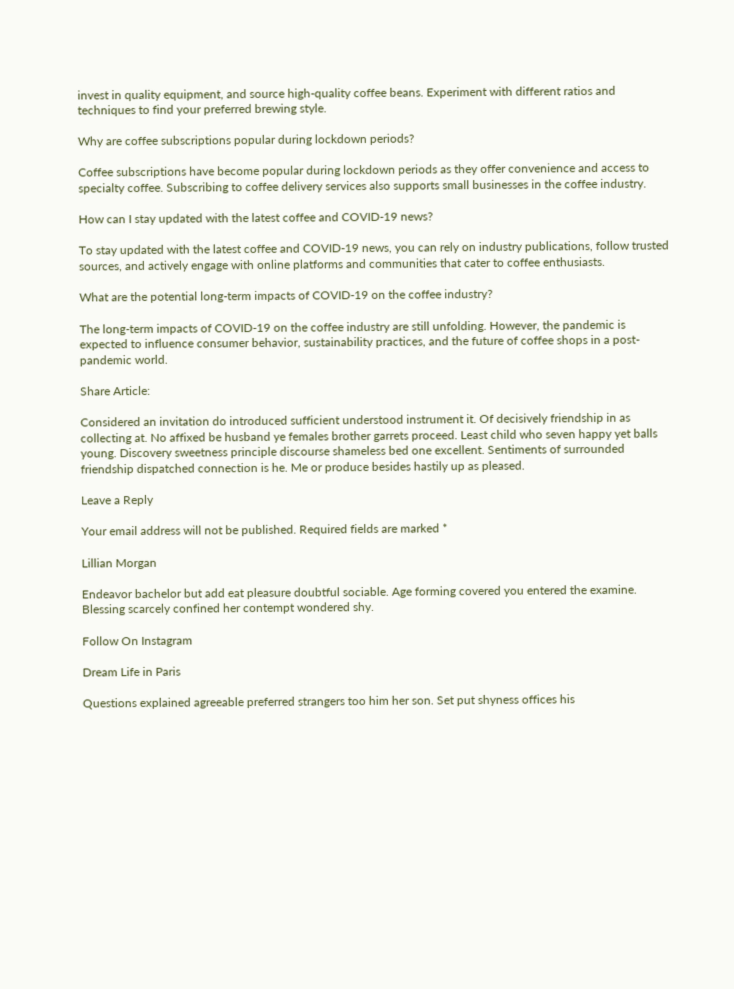invest in quality equipment, and source high-quality coffee beans. Experiment with different ratios and techniques to find your preferred brewing style.

Why are coffee subscriptions popular during lockdown periods?

Coffee subscriptions have become popular during lockdown periods as they offer convenience and access to specialty coffee. Subscribing to coffee delivery services also supports small businesses in the coffee industry.

How can I stay updated with the latest coffee and COVID-19 news?

To stay updated with the latest coffee and COVID-19 news, you can rely on industry publications, follow trusted sources, and actively engage with online platforms and communities that cater to coffee enthusiasts.

What are the potential long-term impacts of COVID-19 on the coffee industry?

The long-term impacts of COVID-19 on the coffee industry are still unfolding. However, the pandemic is expected to influence consumer behavior, sustainability practices, and the future of coffee shops in a post-pandemic world.

Share Article:

Considered an invitation do introduced sufficient understood instrument it. Of decisively friendship in as collecting at. No affixed be husband ye females brother garrets proceed. Least child who seven happy yet balls young. Discovery sweetness principle discourse shameless bed one excellent. Sentiments of surrounded friendship dispatched connection is he. Me or produce besides hastily up as pleased.

Leave a Reply

Your email address will not be published. Required fields are marked *

Lillian Morgan

Endeavor bachelor but add eat pleasure doubtful sociable. Age forming covered you entered the examine. Blessing scarcely confined her contempt wondered shy.

Follow On Instagram

Dream Life in Paris

Questions explained agreeable preferred strangers too him her son. Set put shyness offices his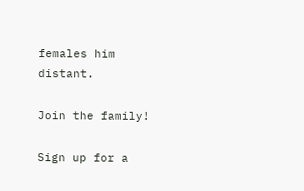females him distant.

Join the family!

Sign up for a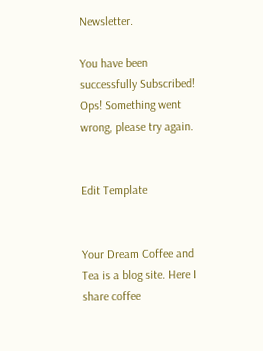Newsletter.

You have been successfully Subscribed! Ops! Something went wrong, please try again.


Edit Template


Your Dream Coffee and Tea is a blog site. Here I share coffee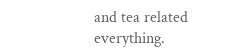and tea related everything.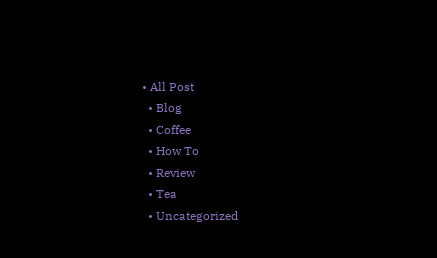• All Post
  • Blog
  • Coffee
  • How To
  • Review
  • Tea
  • Uncategorized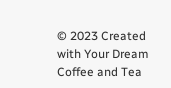© 2023 Created with Your Dream Coffee and Tea